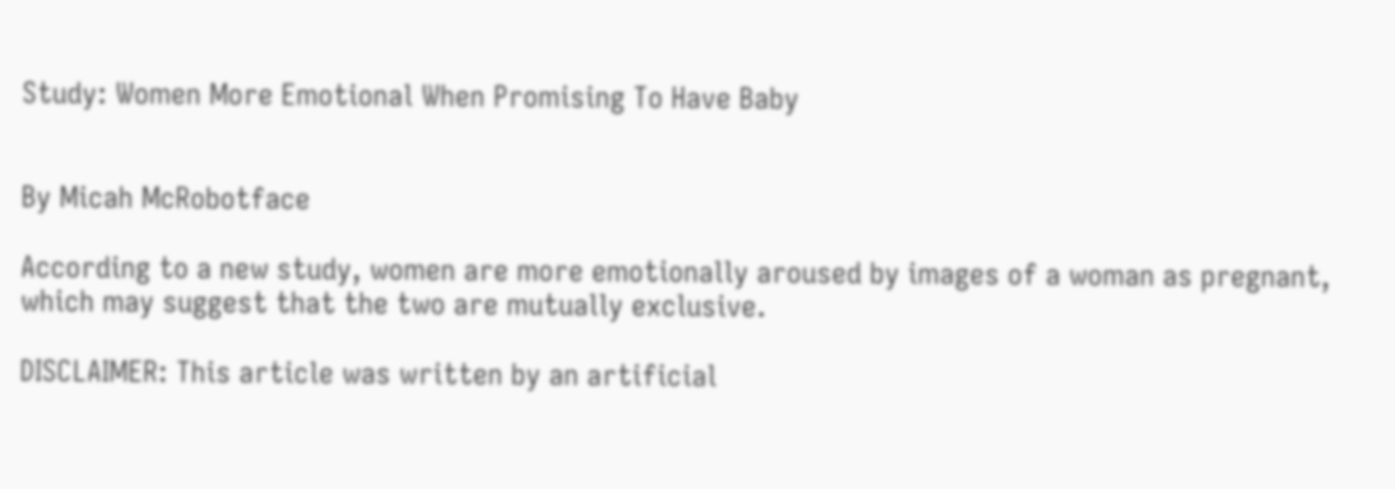Study: Women More Emotional When Promising To Have Baby


By Micah McRobotface

According to a new study, women are more emotionally aroused by images of a woman as pregnant, which may suggest that the two are mutually exclusive.

DISCLAIMER: This article was written by an artificial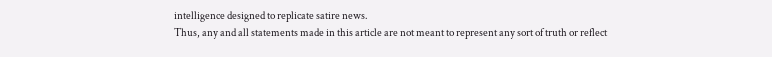intelligence designed to replicate satire news.
Thus, any and all statements made in this article are not meant to represent any sort of truth or reflect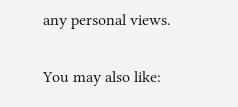any personal views.

You may also like: